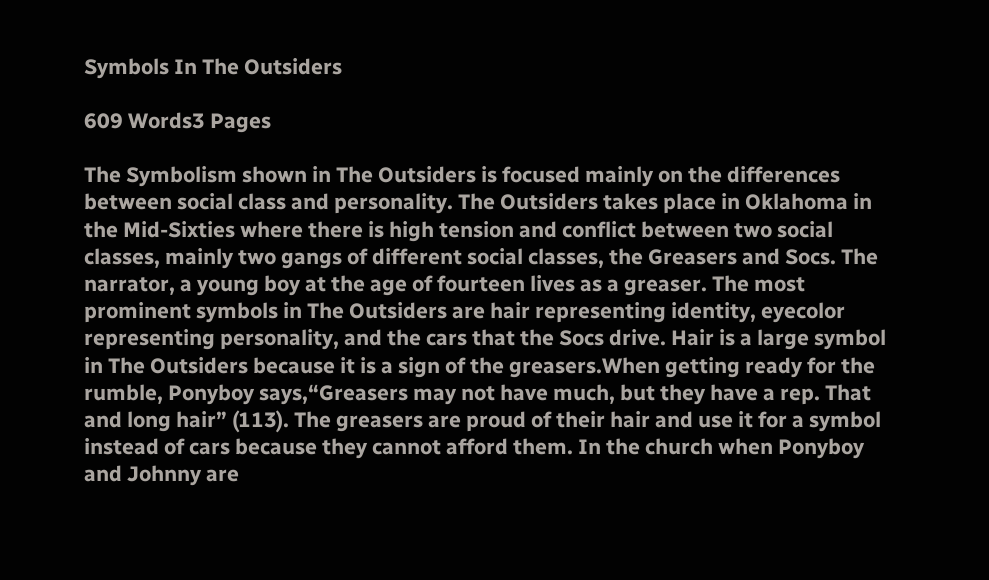Symbols In The Outsiders

609 Words3 Pages

The Symbolism shown in The Outsiders is focused mainly on the differences between social class and personality. The Outsiders takes place in Oklahoma in the Mid-Sixties where there is high tension and conflict between two social classes, mainly two gangs of different social classes, the Greasers and Socs. The narrator, a young boy at the age of fourteen lives as a greaser. The most prominent symbols in The Outsiders are hair representing identity, eyecolor representing personality, and the cars that the Socs drive. Hair is a large symbol in The Outsiders because it is a sign of the greasers.When getting ready for the rumble, Ponyboy says,“Greasers may not have much, but they have a rep. That and long hair” (113). The greasers are proud of their hair and use it for a symbol instead of cars because they cannot afford them. In the church when Ponyboy and Johnny are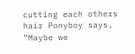cutting each others hair Ponyboy says, “Maybe we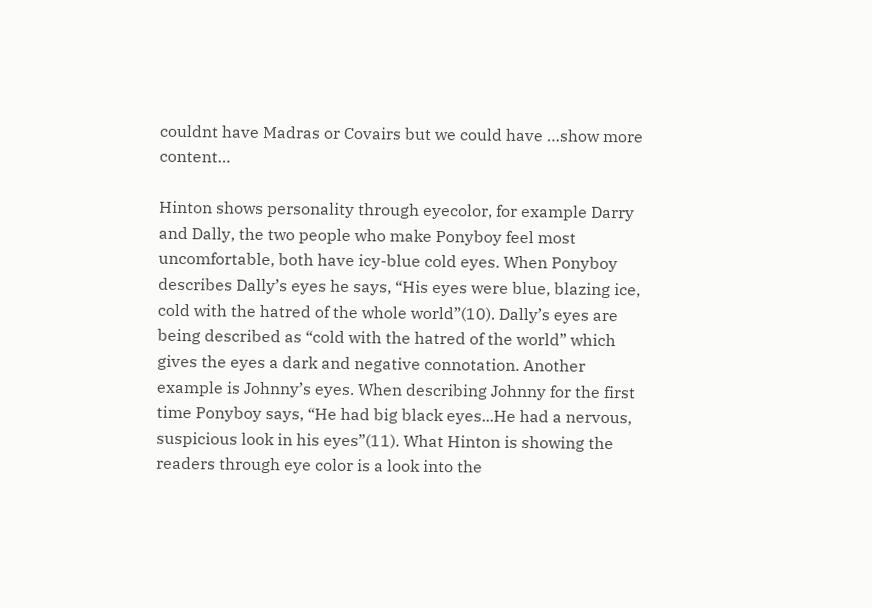couldnt have Madras or Covairs but we could have …show more content…

Hinton shows personality through eyecolor, for example Darry and Dally, the two people who make Ponyboy feel most uncomfortable, both have icy-blue cold eyes. When Ponyboy describes Dally’s eyes he says, “His eyes were blue, blazing ice, cold with the hatred of the whole world”(10). Dally’s eyes are being described as “cold with the hatred of the world” which gives the eyes a dark and negative connotation. Another example is Johnny’s eyes. When describing Johnny for the first time Ponyboy says, “He had big black eyes...He had a nervous, suspicious look in his eyes”(11). What Hinton is showing the readers through eye color is a look into the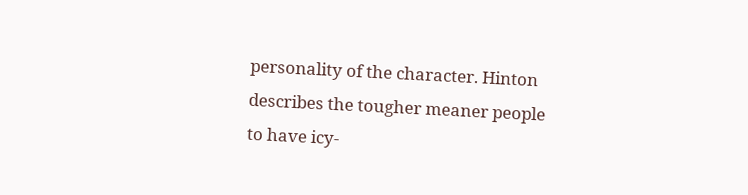personality of the character. Hinton describes the tougher meaner people to have icy-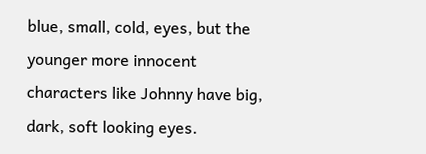blue, small, cold, eyes, but the younger more innocent characters like Johnny have big, dark, soft looking eyes.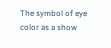The symbol of eye color as a show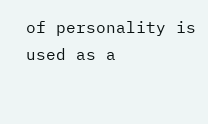of personality is used as a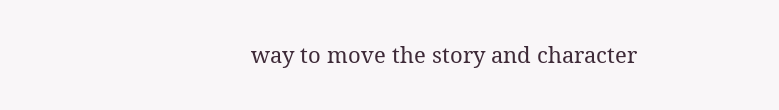way to move the story and character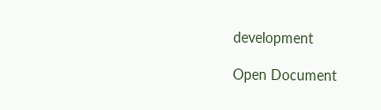development

Open Document